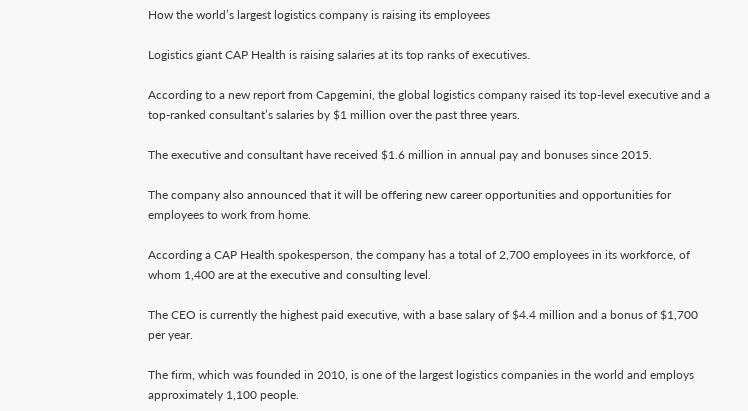How the world’s largest logistics company is raising its employees

Logistics giant CAP Health is raising salaries at its top ranks of executives.

According to a new report from Capgemini, the global logistics company raised its top-level executive and a top-ranked consultant’s salaries by $1 million over the past three years.

The executive and consultant have received $1.6 million in annual pay and bonuses since 2015.

The company also announced that it will be offering new career opportunities and opportunities for employees to work from home.

According a CAP Health spokesperson, the company has a total of 2,700 employees in its workforce, of whom 1,400 are at the executive and consulting level.

The CEO is currently the highest paid executive, with a base salary of $4.4 million and a bonus of $1,700 per year.

The firm, which was founded in 2010, is one of the largest logistics companies in the world and employs approximately 1,100 people.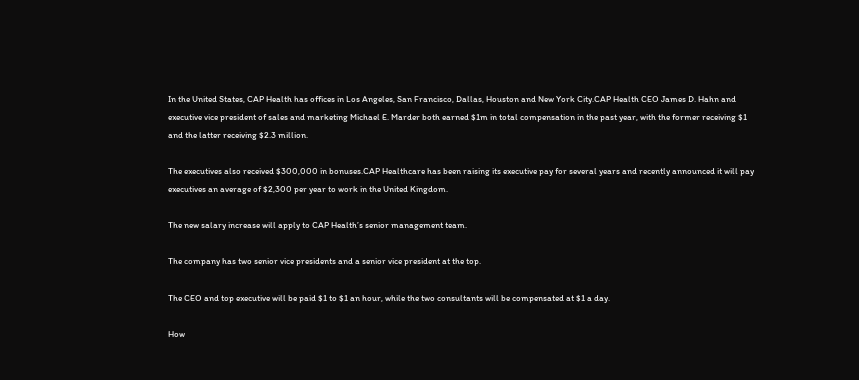In the United States, CAP Health has offices in Los Angeles, San Francisco, Dallas, Houston and New York City.CAP Health CEO James D. Hahn and executive vice president of sales and marketing Michael E. Marder both earned $1m in total compensation in the past year, with the former receiving $1 and the latter receiving $2.3 million.

The executives also received $300,000 in bonuses.CAP Healthcare has been raising its executive pay for several years and recently announced it will pay executives an average of $2,300 per year to work in the United Kingdom.

The new salary increase will apply to CAP Health’s senior management team.

The company has two senior vice presidents and a senior vice president at the top.

The CEO and top executive will be paid $1 to $1 an hour, while the two consultants will be compensated at $1 a day.

How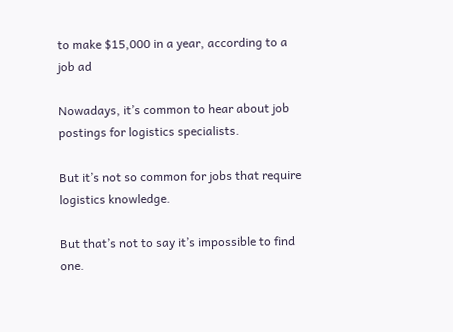to make $15,000 in a year, according to a job ad

Nowadays, it’s common to hear about job postings for logistics specialists.

But it’s not so common for jobs that require logistics knowledge.

But that’s not to say it’s impossible to find one.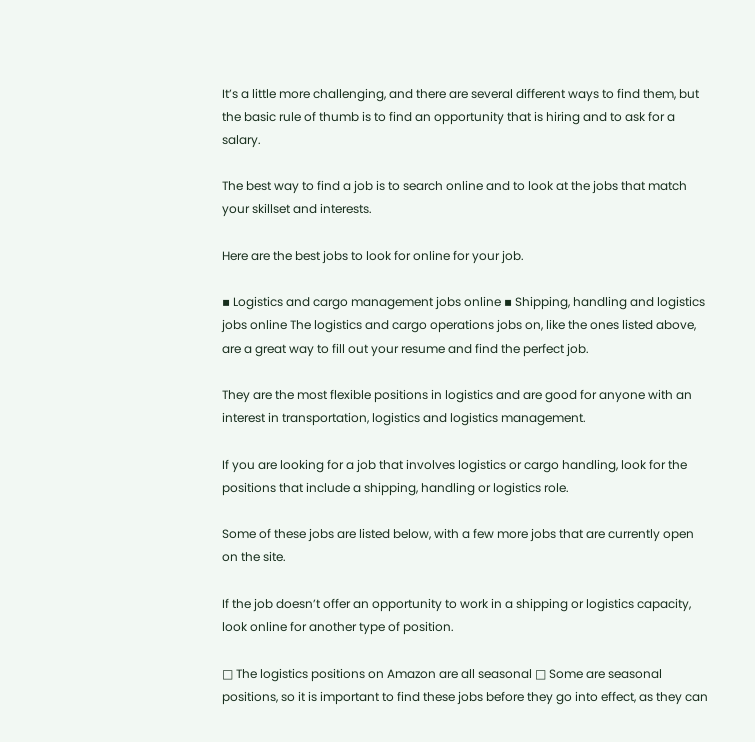It’s a little more challenging, and there are several different ways to find them, but the basic rule of thumb is to find an opportunity that is hiring and to ask for a salary.

The best way to find a job is to search online and to look at the jobs that match your skillset and interests.

Here are the best jobs to look for online for your job.

▪ Logistics and cargo management jobs online ▪ Shipping, handling and logistics jobs online The logistics and cargo operations jobs on, like the ones listed above, are a great way to fill out your resume and find the perfect job.

They are the most flexible positions in logistics and are good for anyone with an interest in transportation, logistics and logistics management.

If you are looking for a job that involves logistics or cargo handling, look for the positions that include a shipping, handling or logistics role.

Some of these jobs are listed below, with a few more jobs that are currently open on the site.

If the job doesn’t offer an opportunity to work in a shipping or logistics capacity, look online for another type of position.

□ The logistics positions on Amazon are all seasonal □ Some are seasonal positions, so it is important to find these jobs before they go into effect, as they can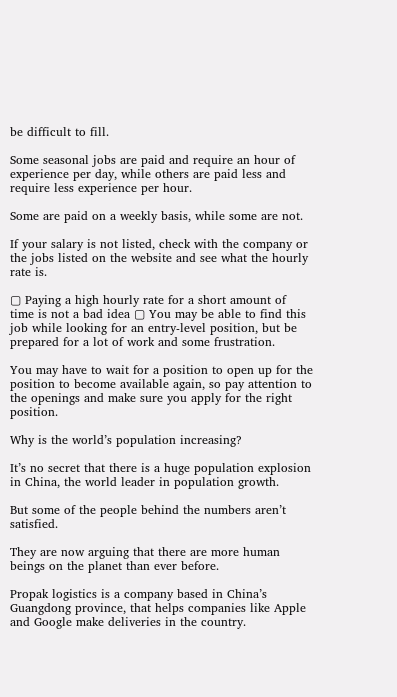be difficult to fill.

Some seasonal jobs are paid and require an hour of experience per day, while others are paid less and require less experience per hour.

Some are paid on a weekly basis, while some are not.

If your salary is not listed, check with the company or the jobs listed on the website and see what the hourly rate is.

▢ Paying a high hourly rate for a short amount of time is not a bad idea ▢ You may be able to find this job while looking for an entry-level position, but be prepared for a lot of work and some frustration.

You may have to wait for a position to open up for the position to become available again, so pay attention to the openings and make sure you apply for the right position.

Why is the world’s population increasing?

It’s no secret that there is a huge population explosion in China, the world leader in population growth.

But some of the people behind the numbers aren’t satisfied.

They are now arguing that there are more human beings on the planet than ever before.

Propak logistics is a company based in China’s Guangdong province, that helps companies like Apple and Google make deliveries in the country.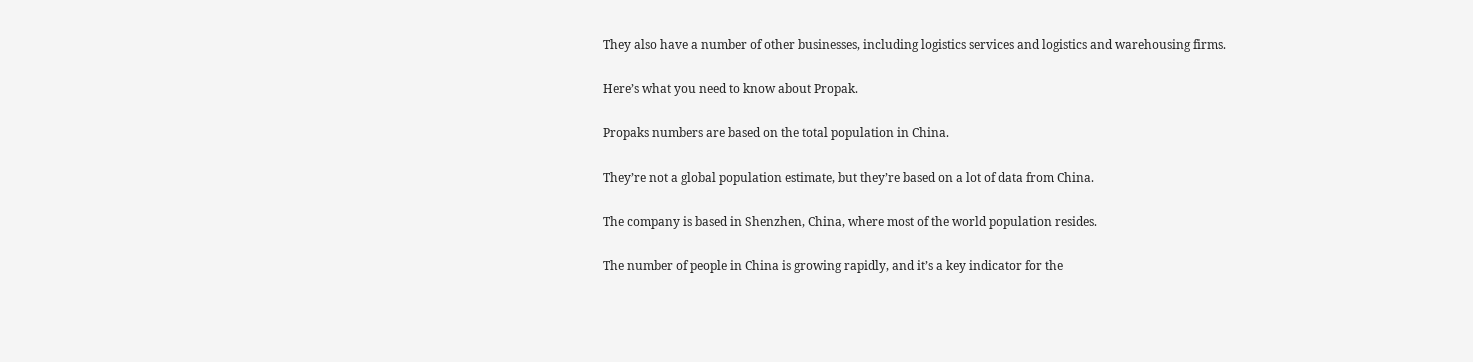They also have a number of other businesses, including logistics services and logistics and warehousing firms.

Here’s what you need to know about Propak.

Propaks numbers are based on the total population in China.

They’re not a global population estimate, but they’re based on a lot of data from China.

The company is based in Shenzhen, China, where most of the world population resides.

The number of people in China is growing rapidly, and it’s a key indicator for the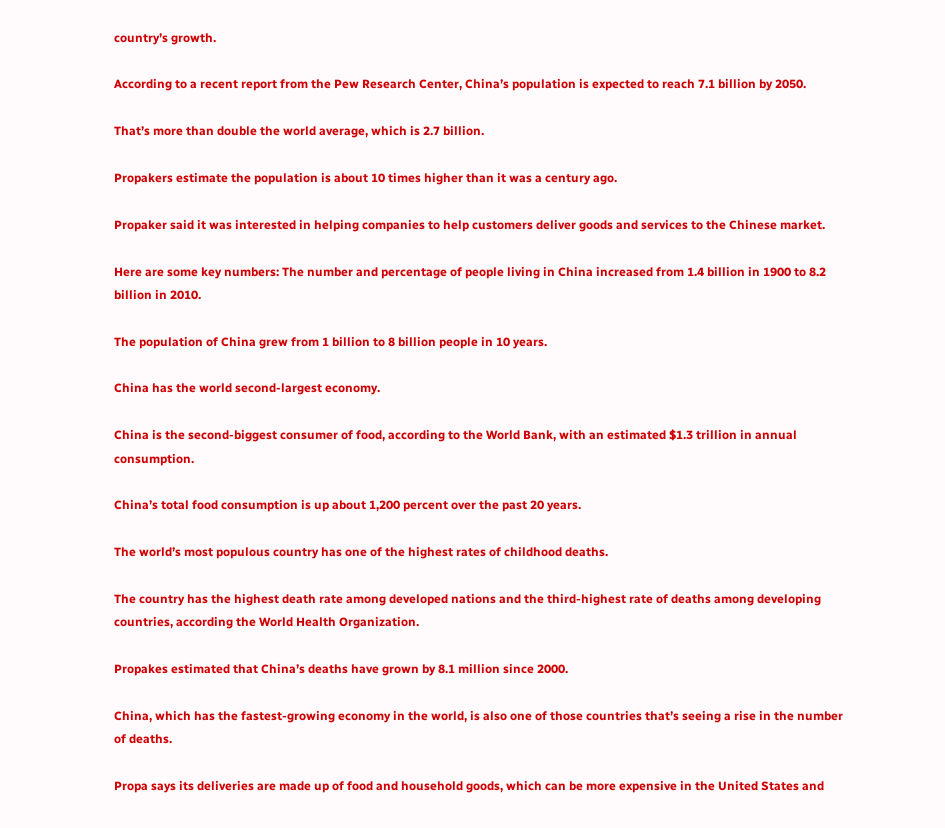country’s growth.

According to a recent report from the Pew Research Center, China’s population is expected to reach 7.1 billion by 2050.

That’s more than double the world average, which is 2.7 billion.

Propakers estimate the population is about 10 times higher than it was a century ago.

Propaker said it was interested in helping companies to help customers deliver goods and services to the Chinese market.

Here are some key numbers: The number and percentage of people living in China increased from 1.4 billion in 1900 to 8.2 billion in 2010.

The population of China grew from 1 billion to 8 billion people in 10 years.

China has the world second-largest economy.

China is the second-biggest consumer of food, according to the World Bank, with an estimated $1.3 trillion in annual consumption.

China’s total food consumption is up about 1,200 percent over the past 20 years.

The world’s most populous country has one of the highest rates of childhood deaths.

The country has the highest death rate among developed nations and the third-highest rate of deaths among developing countries, according the World Health Organization.

Propakes estimated that China’s deaths have grown by 8.1 million since 2000.

China, which has the fastest-growing economy in the world, is also one of those countries that’s seeing a rise in the number of deaths.

Propa says its deliveries are made up of food and household goods, which can be more expensive in the United States and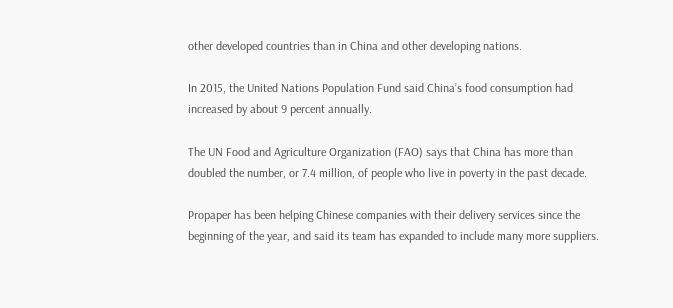other developed countries than in China and other developing nations.

In 2015, the United Nations Population Fund said China’s food consumption had increased by about 9 percent annually.

The UN Food and Agriculture Organization (FAO) says that China has more than doubled the number, or 7.4 million, of people who live in poverty in the past decade.

Propaper has been helping Chinese companies with their delivery services since the beginning of the year, and said its team has expanded to include many more suppliers.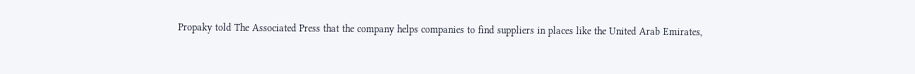Propaky told The Associated Press that the company helps companies to find suppliers in places like the United Arab Emirates,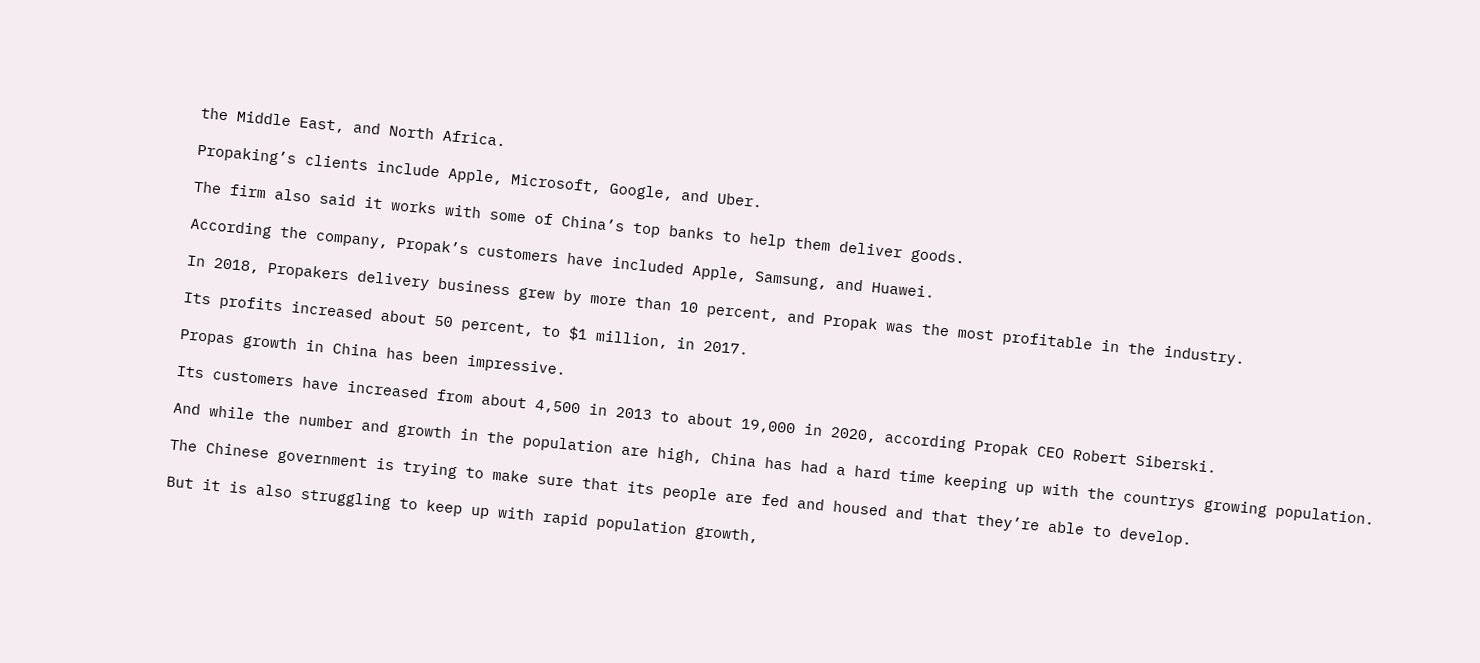the Middle East, and North Africa.

Propaking’s clients include Apple, Microsoft, Google, and Uber.

The firm also said it works with some of China’s top banks to help them deliver goods.

According the company, Propak’s customers have included Apple, Samsung, and Huawei.

In 2018, Propakers delivery business grew by more than 10 percent, and Propak was the most profitable in the industry.

Its profits increased about 50 percent, to $1 million, in 2017.

Propas growth in China has been impressive.

Its customers have increased from about 4,500 in 2013 to about 19,000 in 2020, according Propak CEO Robert Siberski.

And while the number and growth in the population are high, China has had a hard time keeping up with the countrys growing population.

The Chinese government is trying to make sure that its people are fed and housed and that they’re able to develop.

But it is also struggling to keep up with rapid population growth,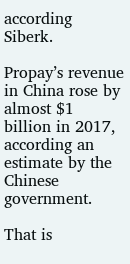according Siberk.

Propay’s revenue in China rose by almost $1 billion in 2017, according an estimate by the Chinese government.

That is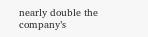nearly double the company’s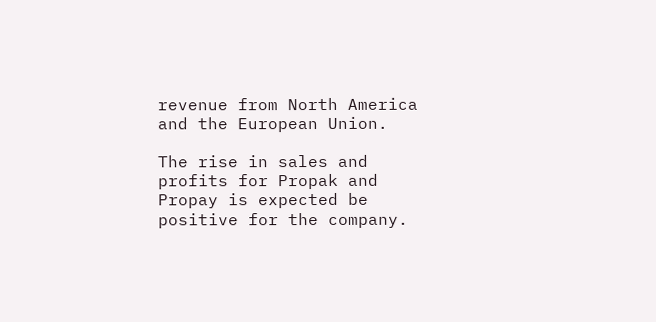revenue from North America and the European Union.

The rise in sales and profits for Propak and Propay is expected be positive for the company.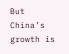But China’s growth is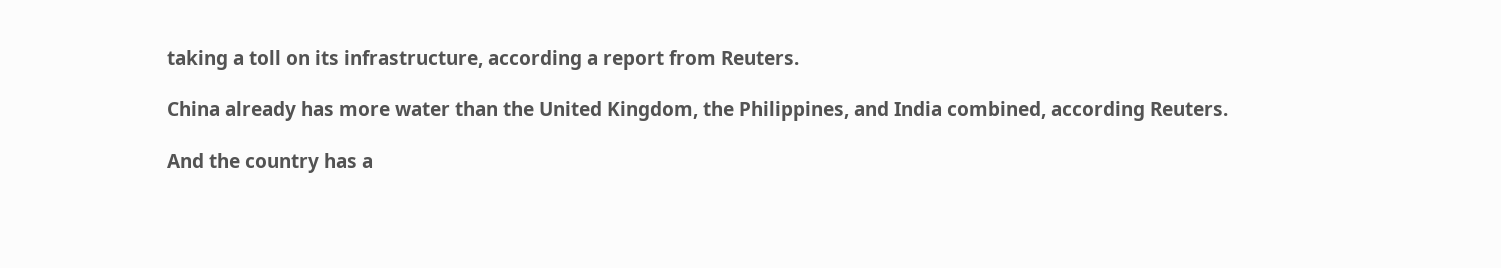taking a toll on its infrastructure, according a report from Reuters.

China already has more water than the United Kingdom, the Philippines, and India combined, according Reuters.

And the country has a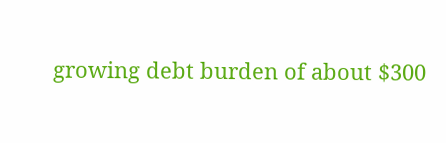growing debt burden of about $300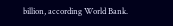billion, according World Bank.